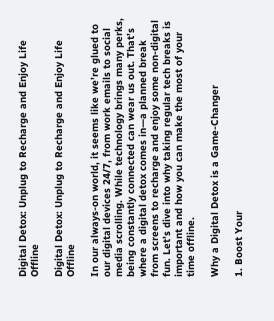Digital Detox: Unplug to Recharge and Enjoy Life Offline

Digital Detox: Unplug to Recharge and Enjoy Life Offline

In our always-on world, it seems like we’re glued to our digital devices 24/7, from work emails to social media scrolling. While technology brings many perks, being constantly connected can wear us out. That’s where a digital detox comes in—a planned break from screens to recharge and enjoy some non-digital fun. Let’s dive into why taking regular tech breaks is important and how you can make the most of your time offline.

Why a Digital Detox is a Game-Changer

1. Boost Your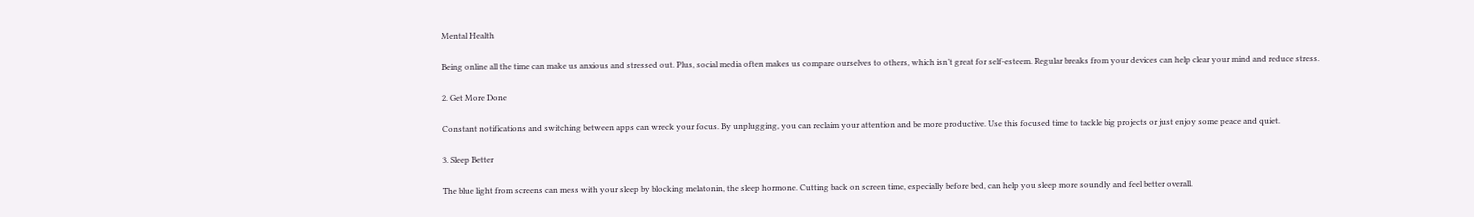Mental Health

Being online all the time can make us anxious and stressed out. Plus, social media often makes us compare ourselves to others, which isn’t great for self-esteem. Regular breaks from your devices can help clear your mind and reduce stress.

2. Get More Done

Constant notifications and switching between apps can wreck your focus. By unplugging, you can reclaim your attention and be more productive. Use this focused time to tackle big projects or just enjoy some peace and quiet.

3. Sleep Better

The blue light from screens can mess with your sleep by blocking melatonin, the sleep hormone. Cutting back on screen time, especially before bed, can help you sleep more soundly and feel better overall.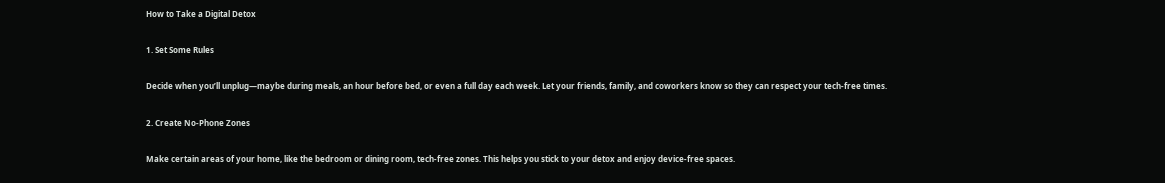How to Take a Digital Detox

1. Set Some Rules

Decide when you’ll unplug—maybe during meals, an hour before bed, or even a full day each week. Let your friends, family, and coworkers know so they can respect your tech-free times.

2. Create No-Phone Zones

Make certain areas of your home, like the bedroom or dining room, tech-free zones. This helps you stick to your detox and enjoy device-free spaces.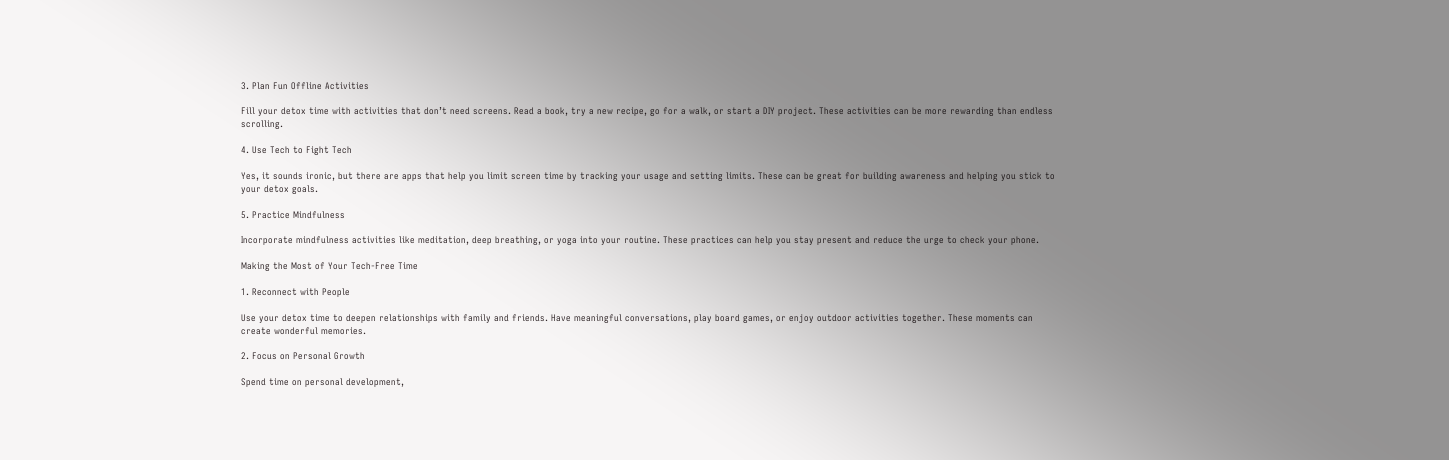3. Plan Fun Offline Activities

Fill your detox time with activities that don’t need screens. Read a book, try a new recipe, go for a walk, or start a DIY project. These activities can be more rewarding than endless scrolling.

4. Use Tech to Fight Tech

Yes, it sounds ironic, but there are apps that help you limit screen time by tracking your usage and setting limits. These can be great for building awareness and helping you stick to your detox goals.

5. Practice Mindfulness

Incorporate mindfulness activities like meditation, deep breathing, or yoga into your routine. These practices can help you stay present and reduce the urge to check your phone.

Making the Most of Your Tech-Free Time

1. Reconnect with People

Use your detox time to deepen relationships with family and friends. Have meaningful conversations, play board games, or enjoy outdoor activities together. These moments can create wonderful memories.

2. Focus on Personal Growth

Spend time on personal development,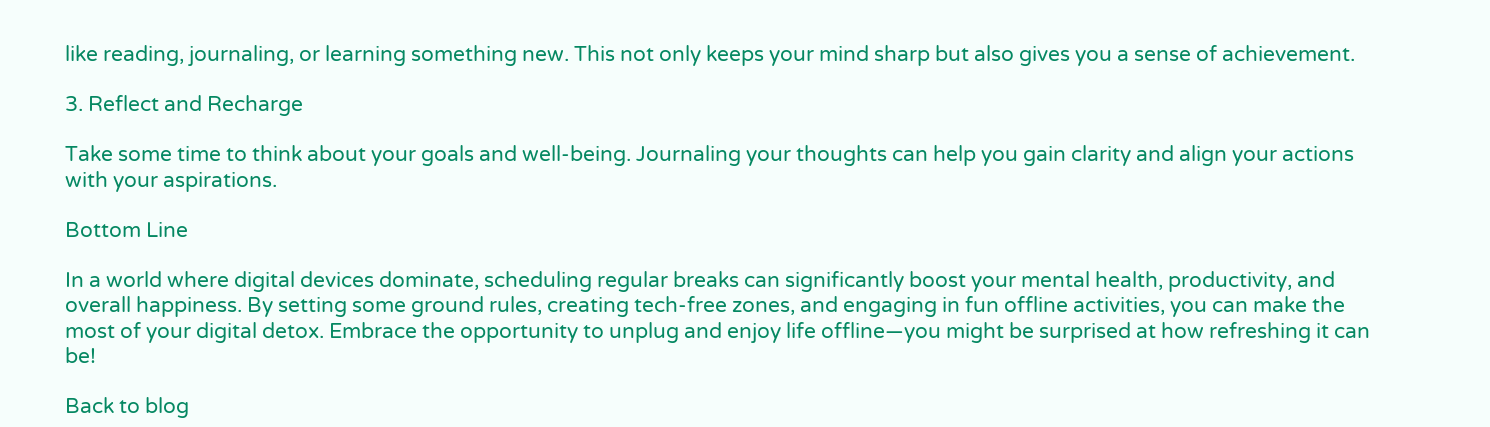like reading, journaling, or learning something new. This not only keeps your mind sharp but also gives you a sense of achievement.

3. Reflect and Recharge

Take some time to think about your goals and well-being. Journaling your thoughts can help you gain clarity and align your actions with your aspirations.

Bottom Line

In a world where digital devices dominate, scheduling regular breaks can significantly boost your mental health, productivity, and overall happiness. By setting some ground rules, creating tech-free zones, and engaging in fun offline activities, you can make the most of your digital detox. Embrace the opportunity to unplug and enjoy life offline—you might be surprised at how refreshing it can be!

Back to blog